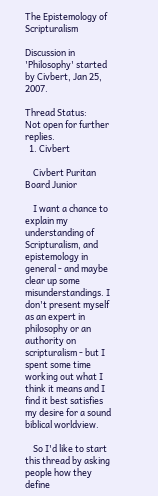The Epistemology of Scripturalism

Discussion in 'Philosophy' started by Civbert, Jan 25, 2007.

Thread Status:
Not open for further replies.
  1. Civbert

    Civbert Puritan Board Junior

    I want a chance to explain my understanding of Scripturalism, and epistemology in general - and maybe clear up some misunderstandings. I don't present myself as an expert in philosophy or an authority on scripturalism - but I spent some time working out what I think it means and I find it best satisfies my desire for a sound biblical worldview.

    So I'd like to start this thread by asking people how they define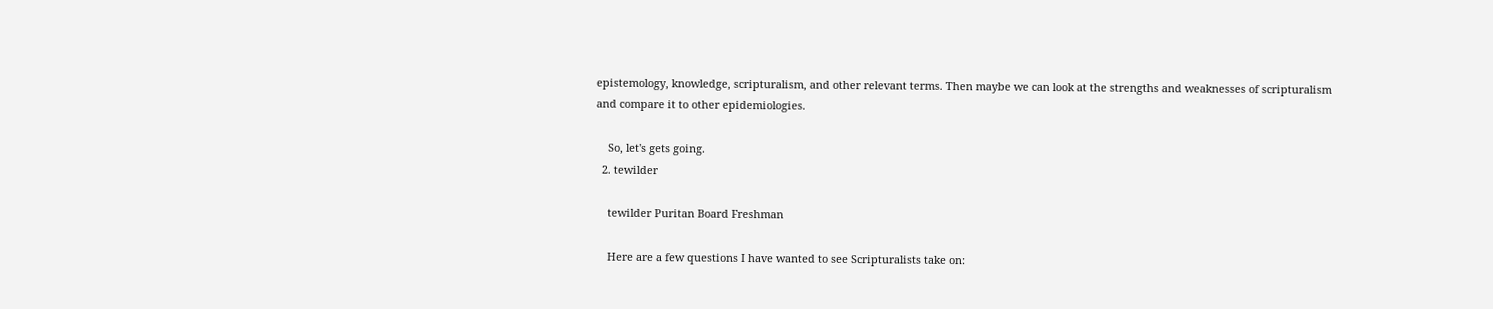epistemology, knowledge, scripturalism, and other relevant terms. Then maybe we can look at the strengths and weaknesses of scripturalism and compare it to other epidemiologies.

    So, let's gets going.
  2. tewilder

    tewilder Puritan Board Freshman

    Here are a few questions I have wanted to see Scripturalists take on: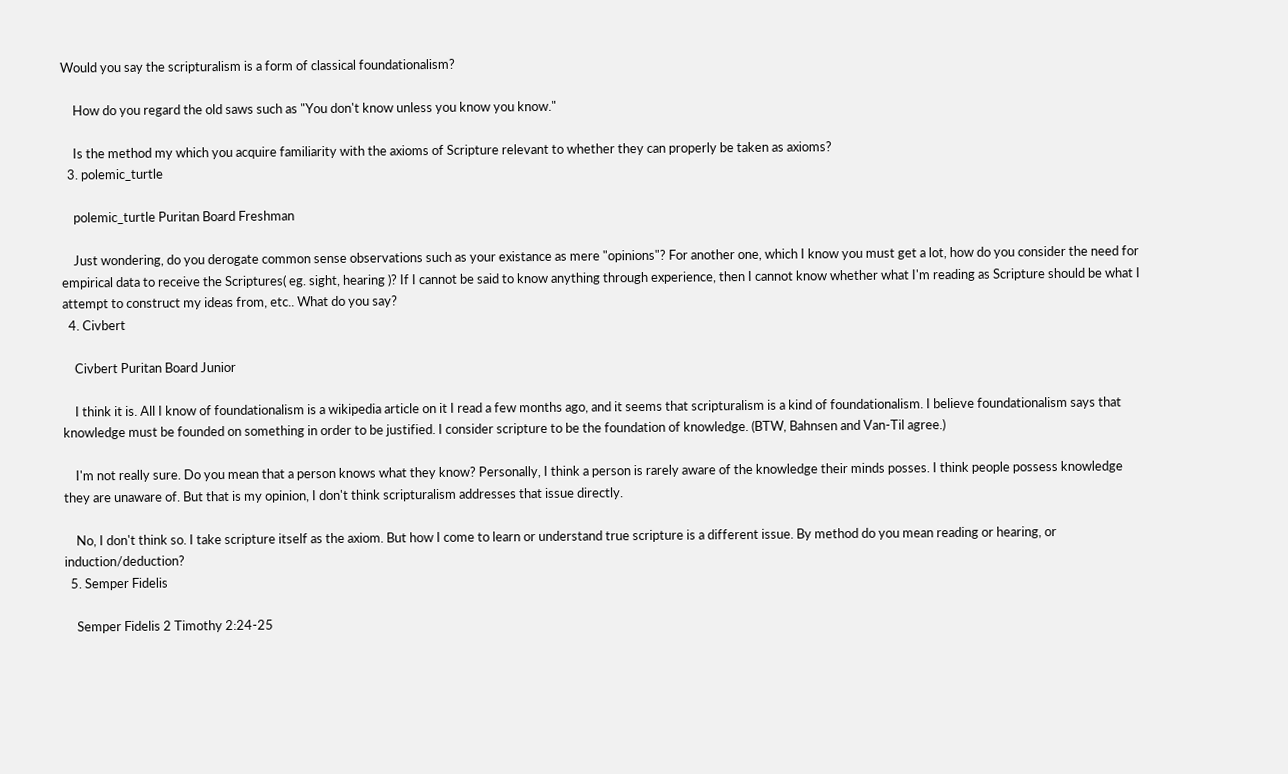Would you say the scripturalism is a form of classical foundationalism?

    How do you regard the old saws such as "You don't know unless you know you know."

    Is the method my which you acquire familiarity with the axioms of Scripture relevant to whether they can properly be taken as axioms?
  3. polemic_turtle

    polemic_turtle Puritan Board Freshman

    Just wondering, do you derogate common sense observations such as your existance as mere "opinions"? For another one, which I know you must get a lot, how do you consider the need for empirical data to receive the Scriptures( eg. sight, hearing )? If I cannot be said to know anything through experience, then I cannot know whether what I'm reading as Scripture should be what I attempt to construct my ideas from, etc.. What do you say?
  4. Civbert

    Civbert Puritan Board Junior

    I think it is. All I know of foundationalism is a wikipedia article on it I read a few months ago, and it seems that scripturalism is a kind of foundationalism. I believe foundationalism says that knowledge must be founded on something in order to be justified. I consider scripture to be the foundation of knowledge. (BTW, Bahnsen and Van-Til agree.)

    I'm not really sure. Do you mean that a person knows what they know? Personally, I think a person is rarely aware of the knowledge their minds posses. I think people possess knowledge they are unaware of. But that is my opinion, I don't think scripturalism addresses that issue directly.

    No, I don't think so. I take scripture itself as the axiom. But how I come to learn or understand true scripture is a different issue. By method do you mean reading or hearing, or induction/deduction?
  5. Semper Fidelis

    Semper Fidelis 2 Timothy 2:24-25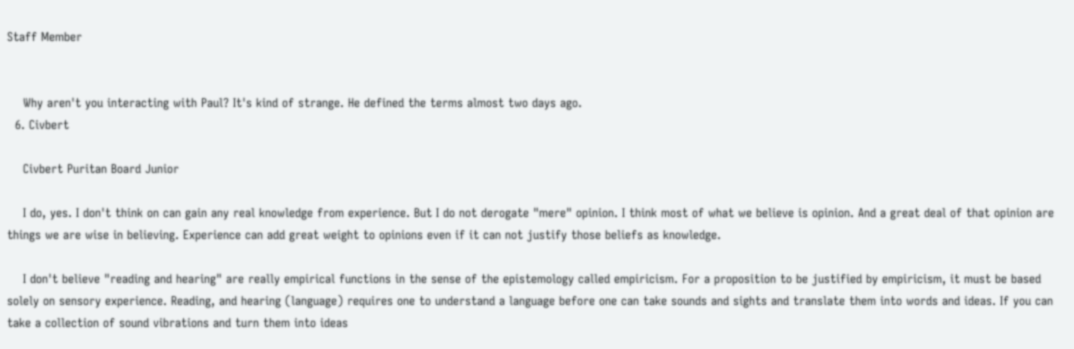Staff Member


    Why aren't you interacting with Paul? It's kind of strange. He defined the terms almost two days ago.
  6. Civbert

    Civbert Puritan Board Junior

    I do, yes. I don't think on can gain any real knowledge from experience. But I do not derogate "mere" opinion. I think most of what we believe is opinion. And a great deal of that opinion are things we are wise in believing. Experience can add great weight to opinions even if it can not justify those beliefs as knowledge.

    I don't believe "reading and hearing" are really empirical functions in the sense of the epistemology called empiricism. For a proposition to be justified by empiricism, it must be based solely on sensory experience. Reading, and hearing (language) requires one to understand a language before one can take sounds and sights and translate them into words and ideas. If you can take a collection of sound vibrations and turn them into ideas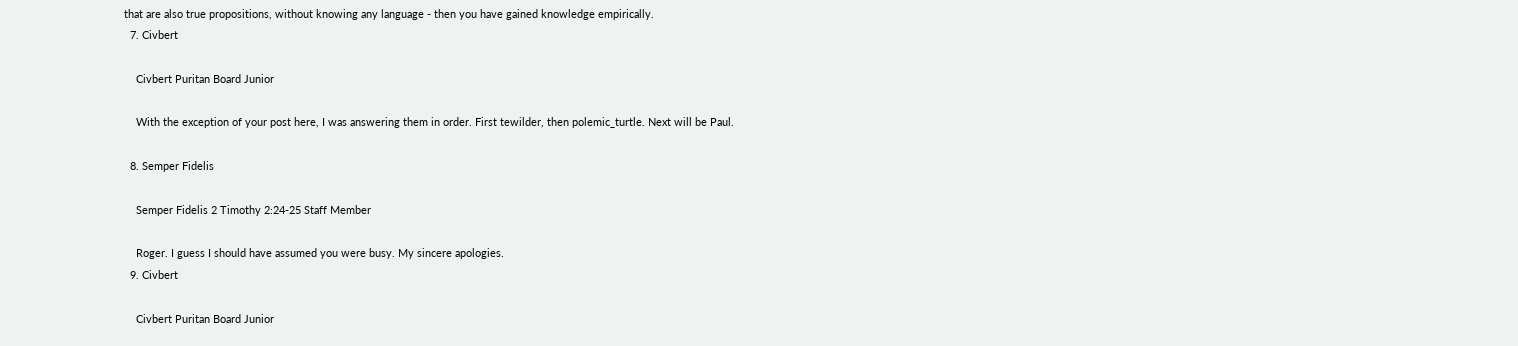that are also true propositions, without knowing any language - then you have gained knowledge empirically.
  7. Civbert

    Civbert Puritan Board Junior

    With the exception of your post here, I was answering them in order. First tewilder, then polemic_turtle. Next will be Paul.

  8. Semper Fidelis

    Semper Fidelis 2 Timothy 2:24-25 Staff Member

    Roger. I guess I should have assumed you were busy. My sincere apologies.
  9. Civbert

    Civbert Puritan Board Junior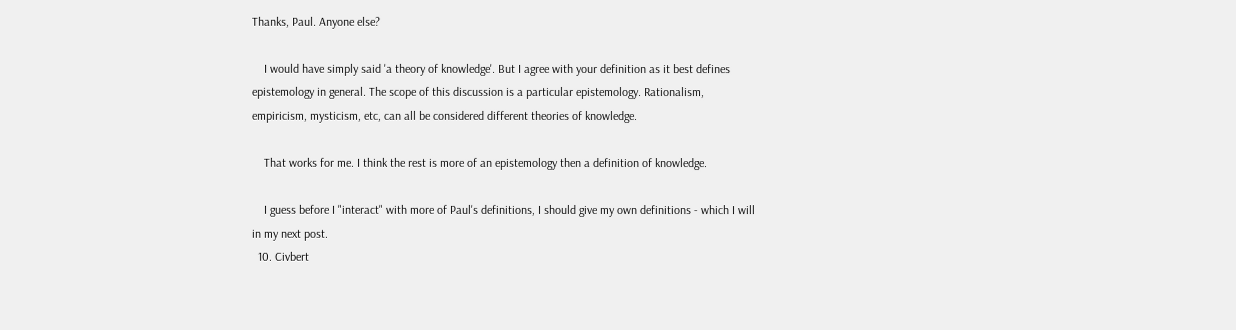Thanks, Paul. Anyone else?

    I would have simply said 'a theory of knowledge'. But I agree with your definition as it best defines epistemology in general. The scope of this discussion is a particular epistemology. Rationalism, empiricism, mysticism, etc, can all be considered different theories of knowledge.

    That works for me. I think the rest is more of an epistemology then a definition of knowledge.

    I guess before I "interact" with more of Paul's definitions, I should give my own definitions - which I will in my next post.
  10. Civbert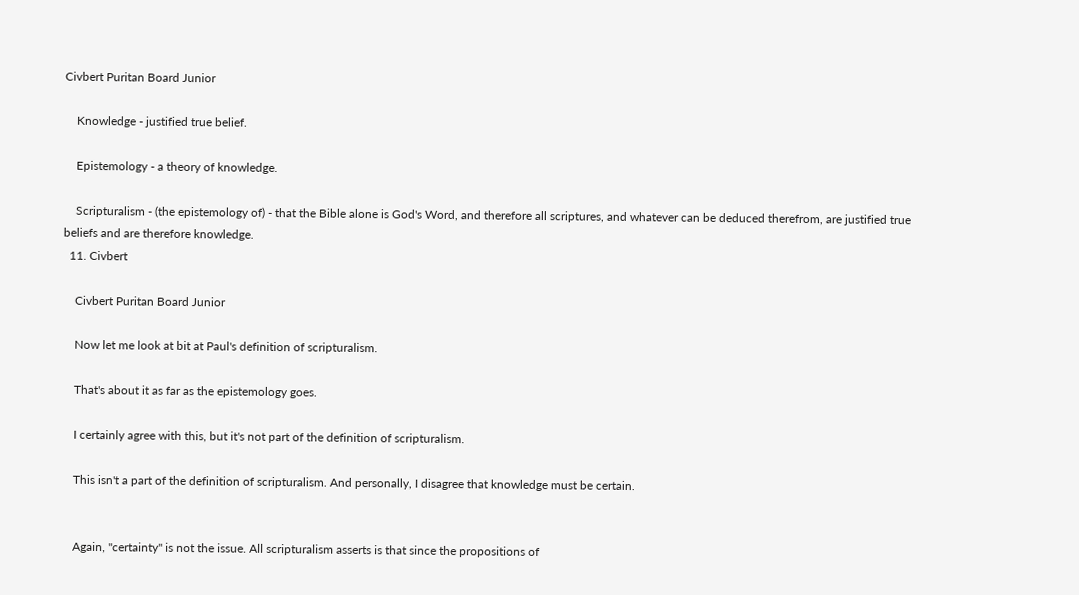Civbert Puritan Board Junior

    Knowledge - justified true belief.

    Epistemology - a theory of knowledge.

    Scripturalism - (the epistemology of) - that the Bible alone is God's Word, and therefore all scriptures, and whatever can be deduced therefrom, are justified true beliefs and are therefore knowledge.
  11. Civbert

    Civbert Puritan Board Junior

    Now let me look at bit at Paul's definition of scripturalism.

    That's about it as far as the epistemology goes.

    I certainly agree with this, but it's not part of the definition of scripturalism.

    This isn't a part of the definition of scripturalism. And personally, I disagree that knowledge must be certain.


    Again, "certainty" is not the issue. All scripturalism asserts is that since the propositions of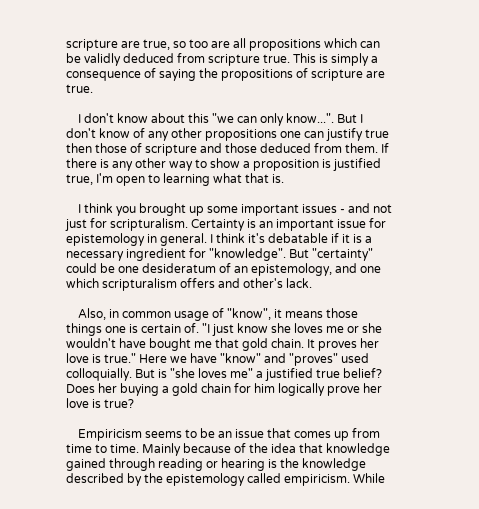scripture are true, so too are all propositions which can be validly deduced from scripture true. This is simply a consequence of saying the propositions of scripture are true.

    I don't know about this "we can only know...". But I don't know of any other propositions one can justify true then those of scripture and those deduced from them. If there is any other way to show a proposition is justified true, I'm open to learning what that is.

    I think you brought up some important issues - and not just for scripturalism. Certainty is an important issue for epistemology in general. I think it's debatable if it is a necessary ingredient for "knowledge". But "certainty" could be one desideratum of an epistemology, and one which scripturalism offers and other's lack.

    Also, in common usage of "know", it means those things one is certain of. "I just know she loves me or she wouldn't have bought me that gold chain. It proves her love is true." Here we have "know" and "proves" used colloquially. But is "she loves me" a justified true belief? Does her buying a gold chain for him logically prove her love is true?

    Empiricism seems to be an issue that comes up from time to time. Mainly because of the idea that knowledge gained through reading or hearing is the knowledge described by the epistemology called empiricism. While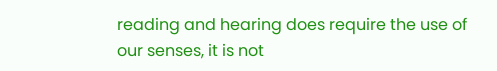reading and hearing does require the use of our senses, it is not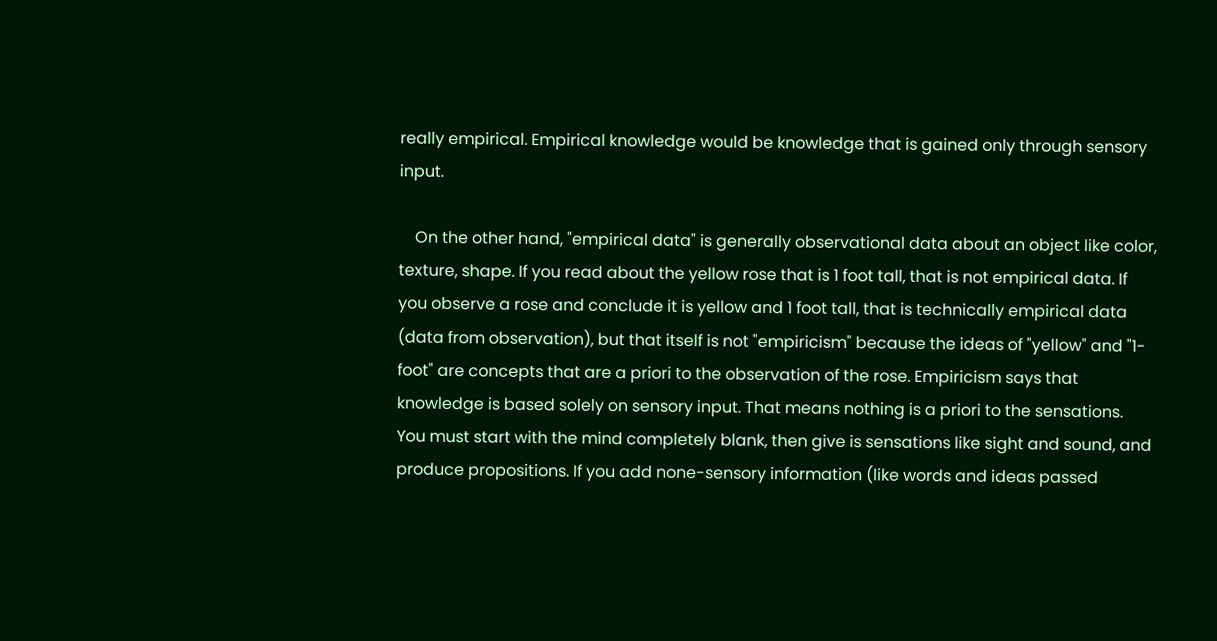really empirical. Empirical knowledge would be knowledge that is gained only through sensory input.

    On the other hand, "empirical data" is generally observational data about an object like color, texture, shape. If you read about the yellow rose that is 1 foot tall, that is not empirical data. If you observe a rose and conclude it is yellow and 1 foot tall, that is technically empirical data (data from observation), but that itself is not "empiricism" because the ideas of "yellow" and "1-foot" are concepts that are a priori to the observation of the rose. Empiricism says that knowledge is based solely on sensory input. That means nothing is a priori to the sensations. You must start with the mind completely blank, then give is sensations like sight and sound, and produce propositions. If you add none-sensory information (like words and ideas passed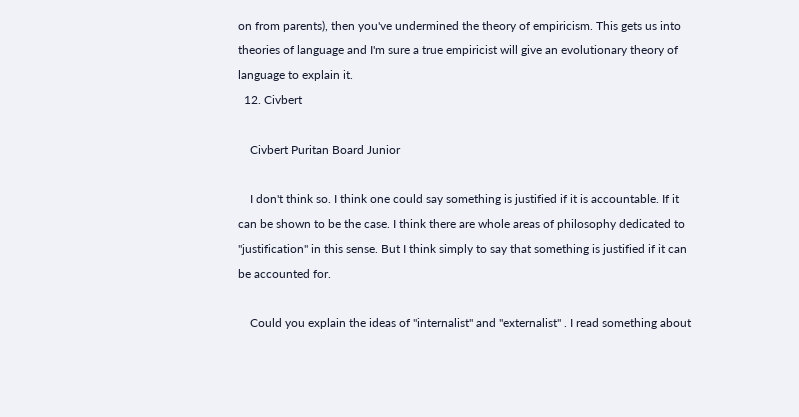on from parents), then you've undermined the theory of empiricism. This gets us into theories of language and I'm sure a true empiricist will give an evolutionary theory of language to explain it.
  12. Civbert

    Civbert Puritan Board Junior

    I don't think so. I think one could say something is justified if it is accountable. If it can be shown to be the case. I think there are whole areas of philosophy dedicated to "justification" in this sense. But I think simply to say that something is justified if it can be accounted for.

    Could you explain the ideas of "internalist" and "externalist" . I read something about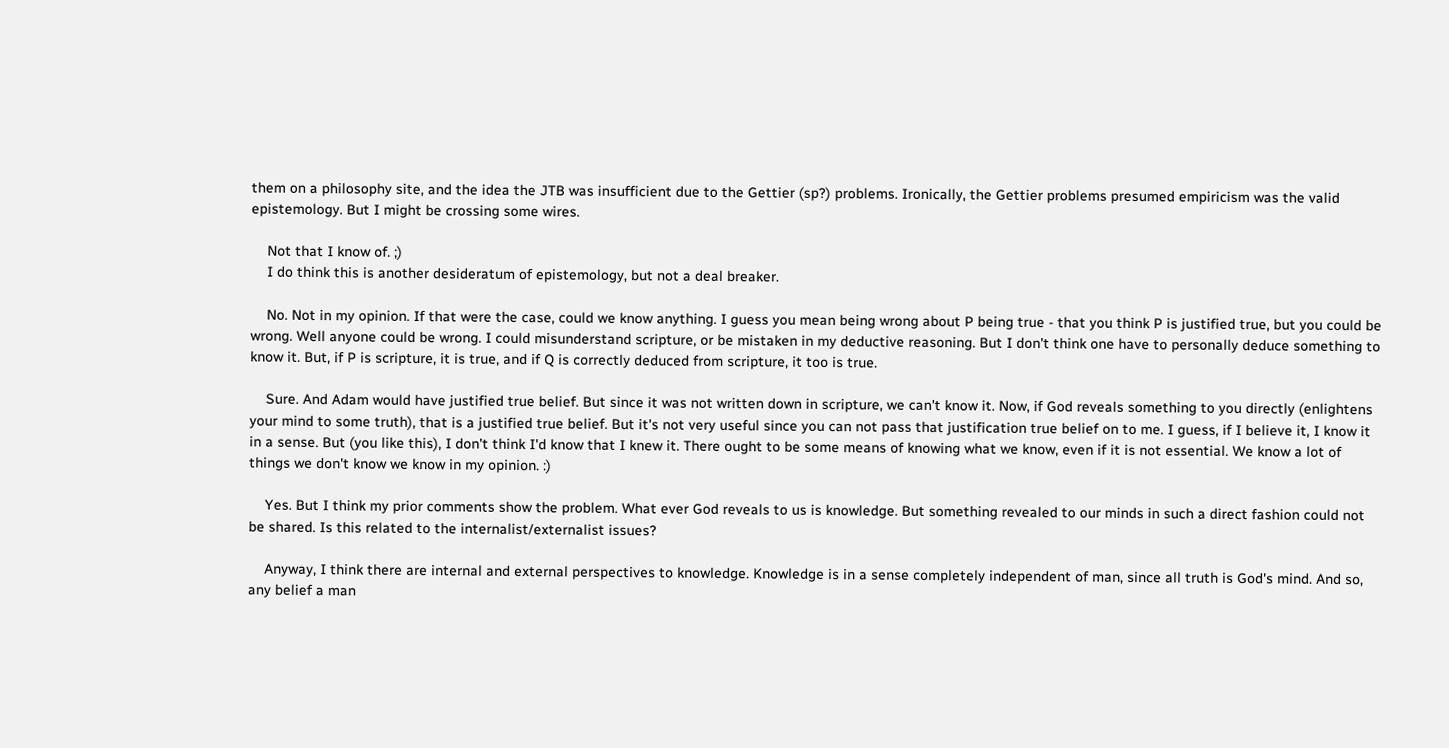them on a philosophy site, and the idea the JTB was insufficient due to the Gettier (sp?) problems. Ironically, the Gettier problems presumed empiricism was the valid epistemology. But I might be crossing some wires.

    Not that I know of. ;)
    I do think this is another desideratum of epistemology, but not a deal breaker.

    No. Not in my opinion. If that were the case, could we know anything. I guess you mean being wrong about P being true - that you think P is justified true, but you could be wrong. Well anyone could be wrong. I could misunderstand scripture, or be mistaken in my deductive reasoning. But I don't think one have to personally deduce something to know it. But, if P is scripture, it is true, and if Q is correctly deduced from scripture, it too is true.

    Sure. And Adam would have justified true belief. But since it was not written down in scripture, we can't know it. Now, if God reveals something to you directly (enlightens your mind to some truth), that is a justified true belief. But it's not very useful since you can not pass that justification true belief on to me. I guess, if I believe it, I know it in a sense. But (you like this), I don't think I'd know that I knew it. There ought to be some means of knowing what we know, even if it is not essential. We know a lot of things we don't know we know in my opinion. :)

    Yes. But I think my prior comments show the problem. What ever God reveals to us is knowledge. But something revealed to our minds in such a direct fashion could not be shared. Is this related to the internalist/externalist issues?

    Anyway, I think there are internal and external perspectives to knowledge. Knowledge is in a sense completely independent of man, since all truth is God's mind. And so, any belief a man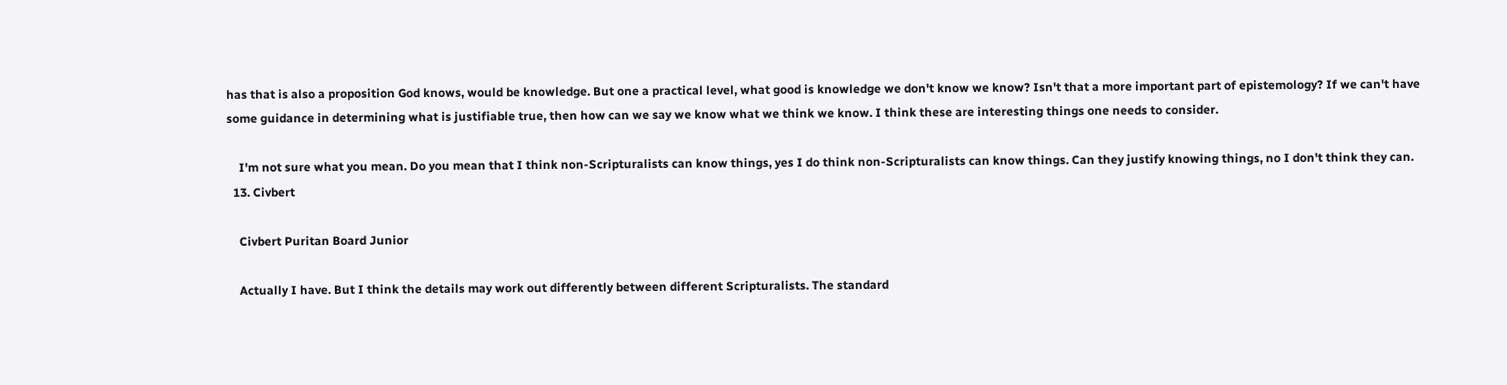has that is also a proposition God knows, would be knowledge. But one a practical level, what good is knowledge we don't know we know? Isn't that a more important part of epistemology? If we can't have some guidance in determining what is justifiable true, then how can we say we know what we think we know. I think these are interesting things one needs to consider.

    I'm not sure what you mean. Do you mean that I think non-Scripturalists can know things, yes I do think non-Scripturalists can know things. Can they justify knowing things, no I don't think they can.
  13. Civbert

    Civbert Puritan Board Junior

    Actually I have. But I think the details may work out differently between different Scripturalists. The standard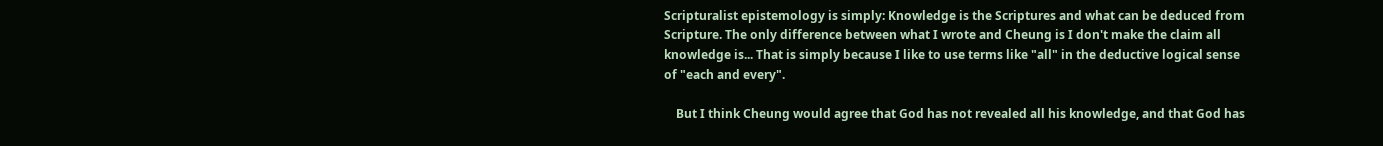Scripturalist epistemology is simply: Knowledge is the Scriptures and what can be deduced from Scripture. The only difference between what I wrote and Cheung is I don't make the claim all knowledge is... That is simply because I like to use terms like "all" in the deductive logical sense of "each and every".

    But I think Cheung would agree that God has not revealed all his knowledge, and that God has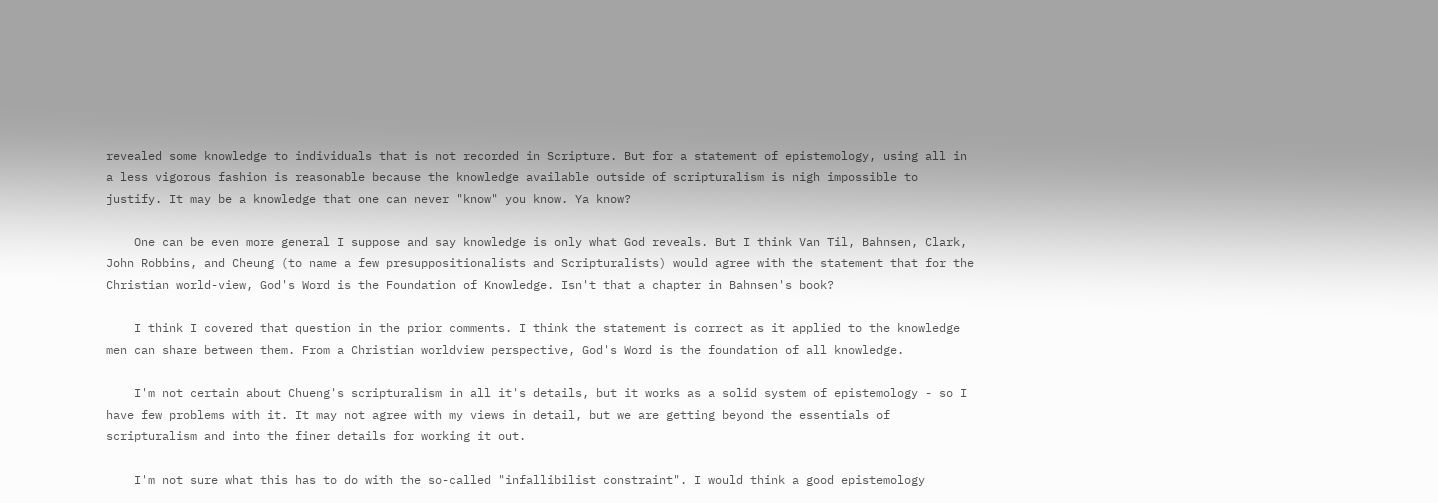revealed some knowledge to individuals that is not recorded in Scripture. But for a statement of epistemology, using all in a less vigorous fashion is reasonable because the knowledge available outside of scripturalism is nigh impossible to justify. It may be a knowledge that one can never "know" you know. Ya know?

    One can be even more general I suppose and say knowledge is only what God reveals. But I think Van Til, Bahnsen, Clark, John Robbins, and Cheung (to name a few presuppositionalists and Scripturalists) would agree with the statement that for the Christian world-view, God's Word is the Foundation of Knowledge. Isn't that a chapter in Bahnsen's book?

    I think I covered that question in the prior comments. I think the statement is correct as it applied to the knowledge men can share between them. From a Christian worldview perspective, God's Word is the foundation of all knowledge.

    I'm not certain about Chueng's scripturalism in all it's details, but it works as a solid system of epistemology - so I have few problems with it. It may not agree with my views in detail, but we are getting beyond the essentials of scripturalism and into the finer details for working it out.

    I'm not sure what this has to do with the so-called "infallibilist constraint". I would think a good epistemology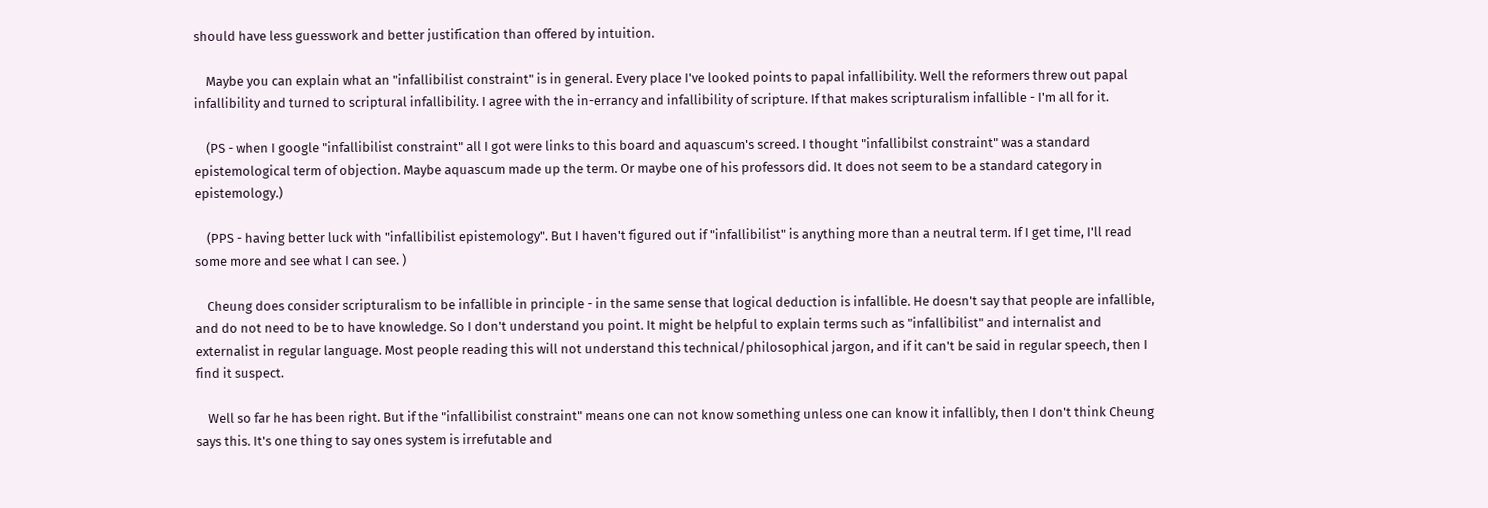should have less guesswork and better justification than offered by intuition.

    Maybe you can explain what an "infallibilist constraint" is in general. Every place I've looked points to papal infallibility. Well the reformers threw out papal infallibility and turned to scriptural infallibility. I agree with the in-errancy and infallibility of scripture. If that makes scripturalism infallible - I'm all for it.

    (PS - when I google "infallibilist constraint" all I got were links to this board and aquascum's screed. I thought "infallibilst constraint" was a standard epistemological term of objection. Maybe aquascum made up the term. Or maybe one of his professors did. It does not seem to be a standard category in epistemology.)

    (PPS - having better luck with "infallibilist epistemology". But I haven't figured out if "infallibilist" is anything more than a neutral term. If I get time, I'll read some more and see what I can see. )

    Cheung does consider scripturalism to be infallible in principle - in the same sense that logical deduction is infallible. He doesn't say that people are infallible, and do not need to be to have knowledge. So I don't understand you point. It might be helpful to explain terms such as "infallibilist" and internalist and externalist in regular language. Most people reading this will not understand this technical/philosophical jargon, and if it can't be said in regular speech, then I find it suspect.

    Well so far he has been right. But if the "infallibilist constraint" means one can not know something unless one can know it infallibly, then I don't think Cheung says this. It's one thing to say ones system is irrefutable and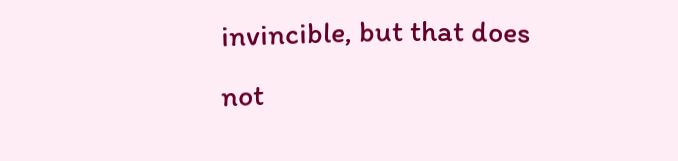invincible, but that does not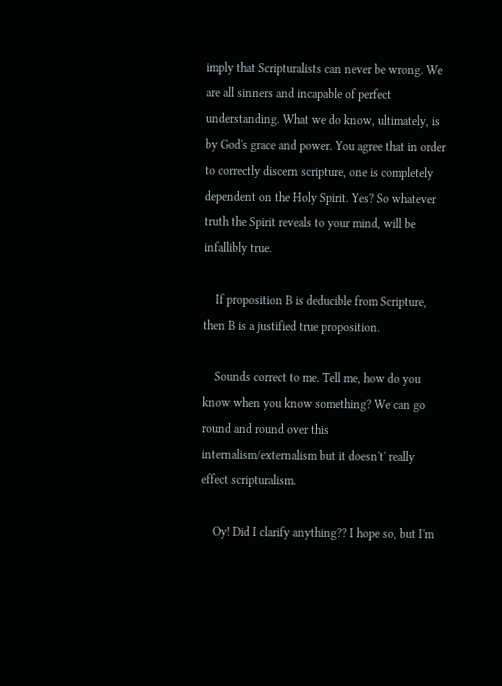imply that Scripturalists can never be wrong. We are all sinners and incapable of perfect understanding. What we do know, ultimately, is by God's grace and power. You agree that in order to correctly discern scripture, one is completely dependent on the Holy Spirit. Yes? So whatever truth the Spirit reveals to your mind, will be infallibly true.

    If proposition B is deducible from Scripture, then B is a justified true proposition.

    Sounds correct to me. Tell me, how do you know when you know something? We can go round and round over this internalism/externalism but it doesn't' really effect scripturalism.

    Oy! Did I clarify anything?? I hope so, but I'm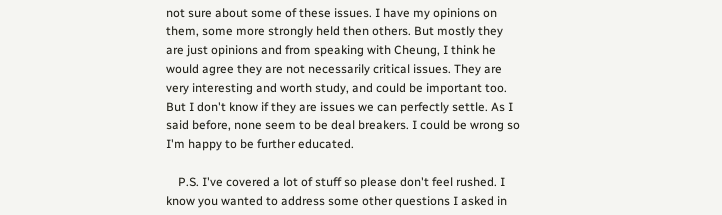not sure about some of these issues. I have my opinions on them, some more strongly held then others. But mostly they are just opinions and from speaking with Cheung, I think he would agree they are not necessarily critical issues. They are very interesting and worth study, and could be important too. But I don't know if they are issues we can perfectly settle. As I said before, none seem to be deal breakers. I could be wrong so I'm happy to be further educated.

    P.S. I've covered a lot of stuff so please don't feel rushed. I know you wanted to address some other questions I asked in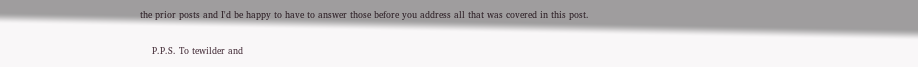the prior posts and I'd be happy to have to answer those before you address all that was covered in this post.

    P.P.S. To tewilder and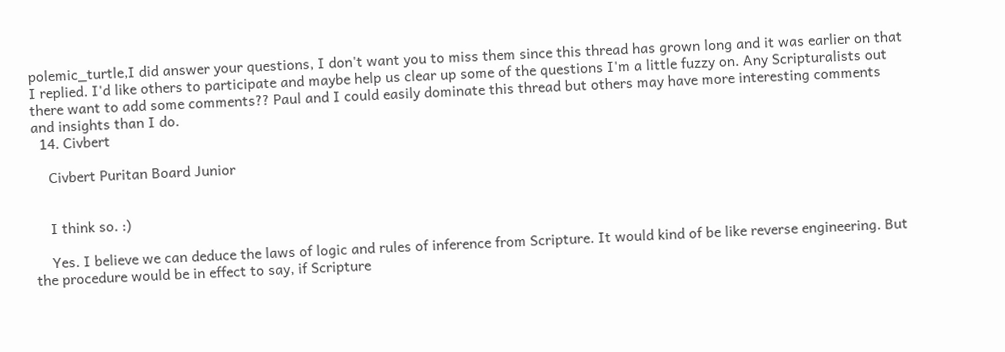polemic_turtle,I did answer your questions, I don't want you to miss them since this thread has grown long and it was earlier on that I replied. I'd like others to participate and maybe help us clear up some of the questions I'm a little fuzzy on. Any Scripturalists out there want to add some comments?? Paul and I could easily dominate this thread but others may have more interesting comments and insights than I do.
  14. Civbert

    Civbert Puritan Board Junior


    I think so. :)

    Yes. I believe we can deduce the laws of logic and rules of inference from Scripture. It would kind of be like reverse engineering. But the procedure would be in effect to say, if Scripture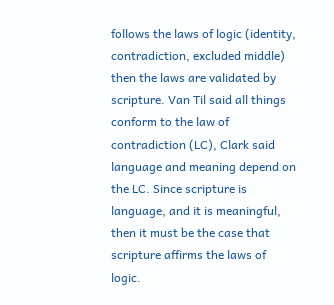follows the laws of logic (identity, contradiction, excluded middle) then the laws are validated by scripture. Van Til said all things conform to the law of contradiction (LC), Clark said language and meaning depend on the LC. Since scripture is language, and it is meaningful, then it must be the case that scripture affirms the laws of logic.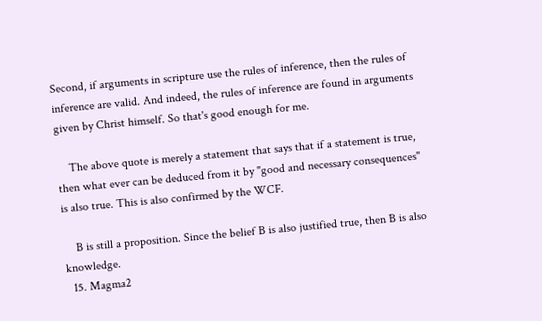Second, if arguments in scripture use the rules of inference, then the rules of inference are valid. And indeed, the rules of inference are found in arguments given by Christ himself. So that's good enough for me.

    The above quote is merely a statement that says that if a statement is true, then what ever can be deduced from it by "good and necessary consequences" is also true. This is also confirmed by the WCF.

    B is still a proposition. Since the belief B is also justified true, then B is also knowledge.
  15. Magma2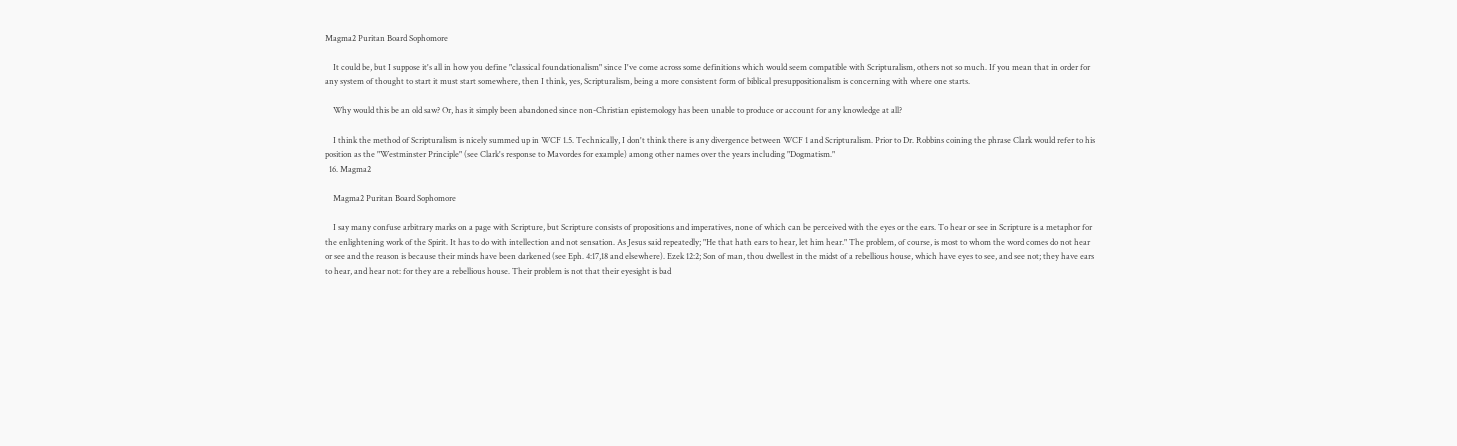Magma2 Puritan Board Sophomore

    It could be, but I suppose it's all in how you define "classical foundationalism" since I've come across some definitions which would seem compatible with Scripturalism, others not so much. If you mean that in order for any system of thought to start it must start somewhere, then I think, yes, Scripturalism, being a more consistent form of biblical presuppositionalism is concerning with where one starts.

    Why would this be an old saw? Or, has it simply been abandoned since non-Christian epistemology has been unable to produce or account for any knowledge at all?

    I think the method of Scripturalism is nicely summed up in WCF 1.5. Technically, I don't think there is any divergence between WCF 1 and Scripturalism. Prior to Dr. Robbins coining the phrase Clark would refer to his position as the "Westminster Principle" (see Clark's response to Mavordes for example) among other names over the years including "Dogmatism."
  16. Magma2

    Magma2 Puritan Board Sophomore

    I say many confuse arbitrary marks on a page with Scripture, but Scripture consists of propositions and imperatives, none of which can be perceived with the eyes or the ears. To hear or see in Scripture is a metaphor for the enlightening work of the Spirit. It has to do with intellection and not sensation. As Jesus said repeatedly; "He that hath ears to hear, let him hear." The problem, of course, is most to whom the word comes do not hear or see and the reason is because their minds have been darkened (see Eph. 4:17,18 and elsewhere). Ezek 12:2; Son of man, thou dwellest in the midst of a rebellious house, which have eyes to see, and see not; they have ears to hear, and hear not: for they are a rebellious house. Their problem is not that their eyesight is bad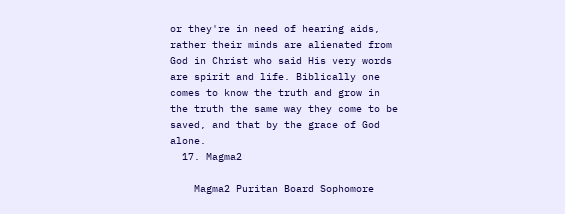or they're in need of hearing aids, rather their minds are alienated from God in Christ who said His very words are spirit and life. Biblically one comes to know the truth and grow in the truth the same way they come to be saved, and that by the grace of God alone.
  17. Magma2

    Magma2 Puritan Board Sophomore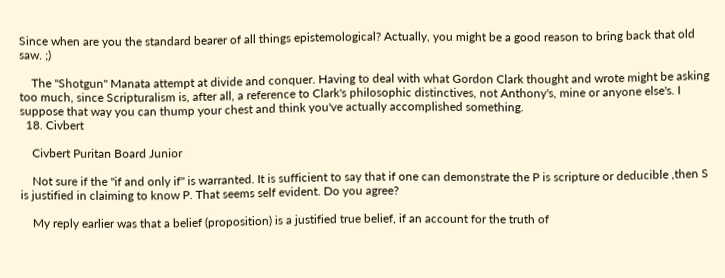Since when are you the standard bearer of all things epistemological? Actually, you might be a good reason to bring back that old saw. ;)

    The "Shotgun" Manata attempt at divide and conquer. Having to deal with what Gordon Clark thought and wrote might be asking too much, since Scripturalism is, after all, a reference to Clark's philosophic distinctives, not Anthony's, mine or anyone else's. I suppose that way you can thump your chest and think you've actually accomplished something.
  18. Civbert

    Civbert Puritan Board Junior

    Not sure if the "if and only if" is warranted. It is sufficient to say that if one can demonstrate the P is scripture or deducible ,then S is justified in claiming to know P. That seems self evident. Do you agree?

    My reply earlier was that a belief (proposition) is a justified true belief, if an account for the truth of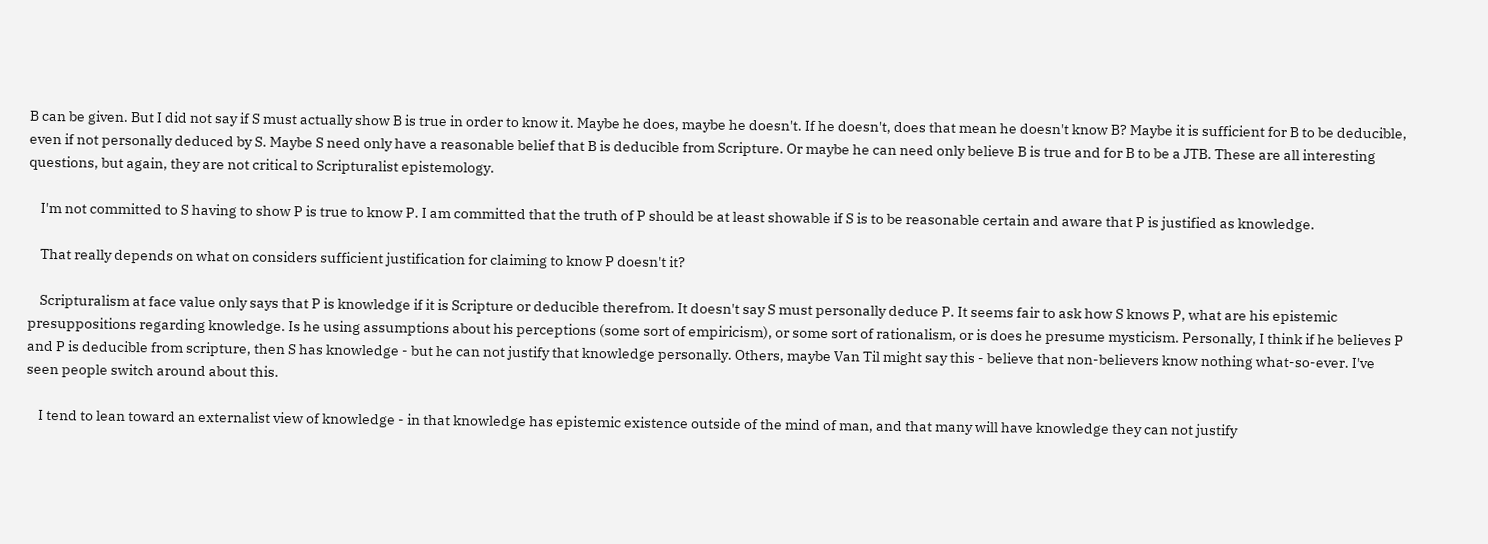B can be given. But I did not say if S must actually show B is true in order to know it. Maybe he does, maybe he doesn't. If he doesn't, does that mean he doesn't know B? Maybe it is sufficient for B to be deducible, even if not personally deduced by S. Maybe S need only have a reasonable belief that B is deducible from Scripture. Or maybe he can need only believe B is true and for B to be a JTB. These are all interesting questions, but again, they are not critical to Scripturalist epistemology.

    I'm not committed to S having to show P is true to know P. I am committed that the truth of P should be at least showable if S is to be reasonable certain and aware that P is justified as knowledge.

    That really depends on what on considers sufficient justification for claiming to know P doesn't it?

    Scripturalism at face value only says that P is knowledge if it is Scripture or deducible therefrom. It doesn't say S must personally deduce P. It seems fair to ask how S knows P, what are his epistemic presuppositions regarding knowledge. Is he using assumptions about his perceptions (some sort of empiricism), or some sort of rationalism, or is does he presume mysticism. Personally, I think if he believes P and P is deducible from scripture, then S has knowledge - but he can not justify that knowledge personally. Others, maybe Van Til might say this - believe that non-believers know nothing what-so-ever. I've seen people switch around about this.

    I tend to lean toward an externalist view of knowledge - in that knowledge has epistemic existence outside of the mind of man, and that many will have knowledge they can not justify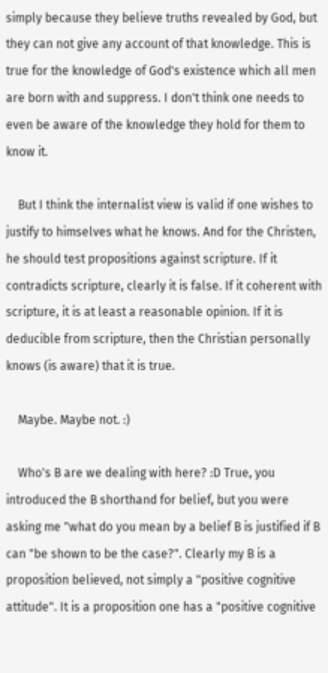simply because they believe truths revealed by God, but they can not give any account of that knowledge. This is true for the knowledge of God's existence which all men are born with and suppress. I don't think one needs to even be aware of the knowledge they hold for them to know it.

    But I think the internalist view is valid if one wishes to justify to himselves what he knows. And for the Christen, he should test propositions against scripture. If it contradicts scripture, clearly it is false. If it coherent with scripture, it is at least a reasonable opinion. If it is deducible from scripture, then the Christian personally knows (is aware) that it is true.

    Maybe. Maybe not. :)

    Who's B are we dealing with here? :D True, you introduced the B shorthand for belief, but you were asking me "what do you mean by a belief B is justified if B can "be shown to be the case?". Clearly my B is a proposition believed, not simply a "positive cognitive attitude". It is a proposition one has a "positive cognitive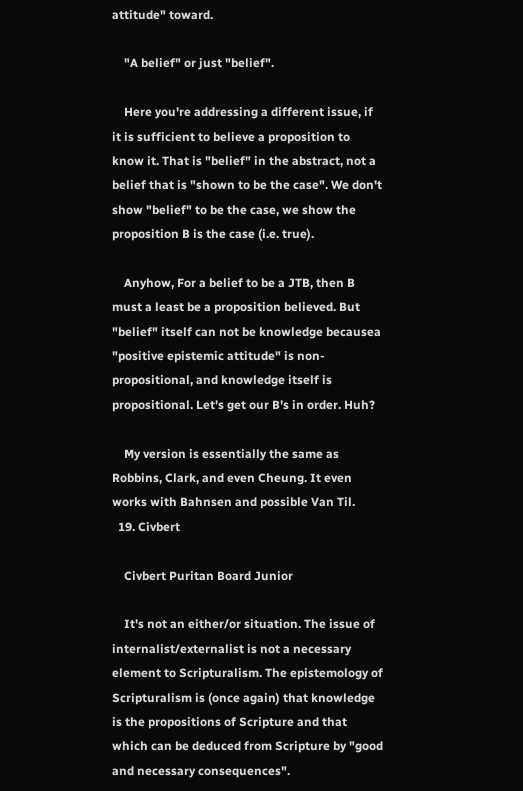attitude" toward.

    "A belief" or just "belief".

    Here you're addressing a different issue, if it is sufficient to believe a proposition to know it. That is "belief" in the abstract, not a belief that is "shown to be the case". We don't show "belief" to be the case, we show the proposition B is the case (i.e. true).

    Anyhow, For a belief to be a JTB, then B must a least be a proposition believed. But "belief" itself can not be knowledge becausea "positive epistemic attitude" is non-propositional, and knowledge itself is propositional. Let's get our B's in order. Huh?

    My version is essentially the same as Robbins, Clark, and even Cheung. It even works with Bahnsen and possible Van Til.
  19. Civbert

    Civbert Puritan Board Junior

    It's not an either/or situation. The issue of internalist/externalist is not a necessary element to Scripturalism. The epistemology of Scripturalism is (once again) that knowledge is the propositions of Scripture and that which can be deduced from Scripture by "good and necessary consequences".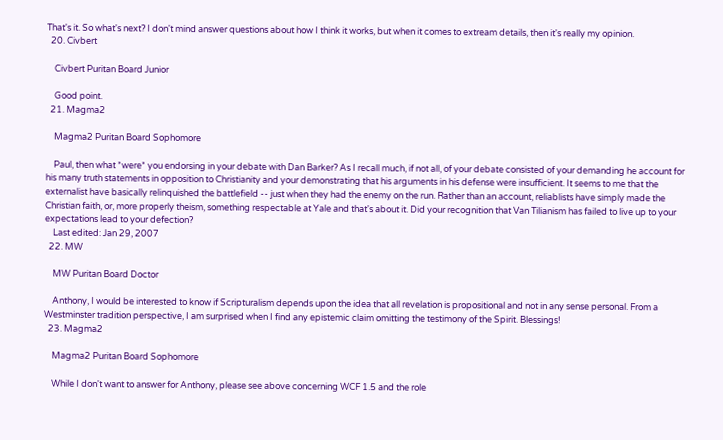That's it. So what's next? I don't mind answer questions about how I think it works, but when it comes to extream details, then it's really my opinion.
  20. Civbert

    Civbert Puritan Board Junior

    Good point.
  21. Magma2

    Magma2 Puritan Board Sophomore

    Paul, then what *were* you endorsing in your debate with Dan Barker? As I recall much, if not all, of your debate consisted of your demanding he account for his many truth statements in opposition to Christianity and your demonstrating that his arguments in his defense were insufficient. It seems to me that the externalist have basically relinquished the battlefield -- just when they had the enemy on the run. Rather than an account, reliablists have simply made the Christian faith, or, more properly theism, something respectable at Yale and that's about it. Did your recognition that Van Tilianism has failed to live up to your expectations lead to your defection?
    Last edited: Jan 29, 2007
  22. MW

    MW Puritan Board Doctor

    Anthony, I would be interested to know if Scripturalism depends upon the idea that all revelation is propositional and not in any sense personal. From a Westminster tradition perspective, I am surprised when I find any epistemic claim omitting the testimony of the Spirit. Blessings!
  23. Magma2

    Magma2 Puritan Board Sophomore

    While I don't want to answer for Anthony, please see above concerning WCF 1.5 and the role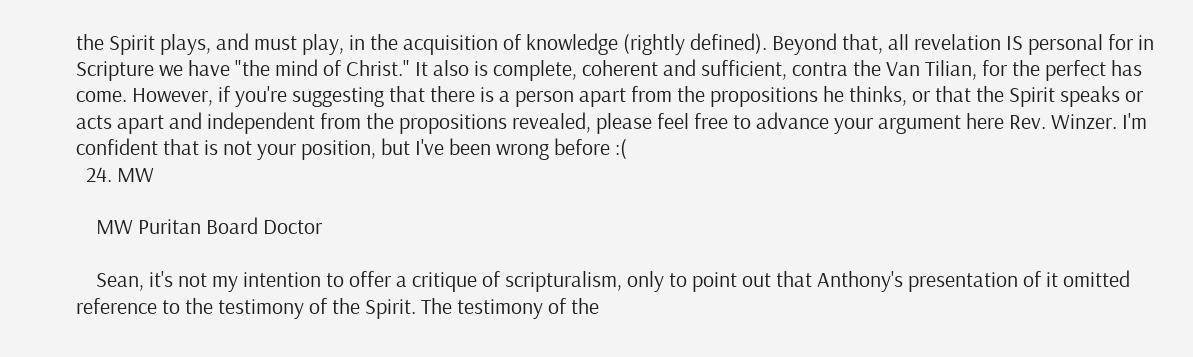the Spirit plays, and must play, in the acquisition of knowledge (rightly defined). Beyond that, all revelation IS personal for in Scripture we have "the mind of Christ." It also is complete, coherent and sufficient, contra the Van Tilian, for the perfect has come. However, if you're suggesting that there is a person apart from the propositions he thinks, or that the Spirit speaks or acts apart and independent from the propositions revealed, please feel free to advance your argument here Rev. Winzer. I'm confident that is not your position, but I've been wrong before :(
  24. MW

    MW Puritan Board Doctor

    Sean, it's not my intention to offer a critique of scripturalism, only to point out that Anthony's presentation of it omitted reference to the testimony of the Spirit. The testimony of the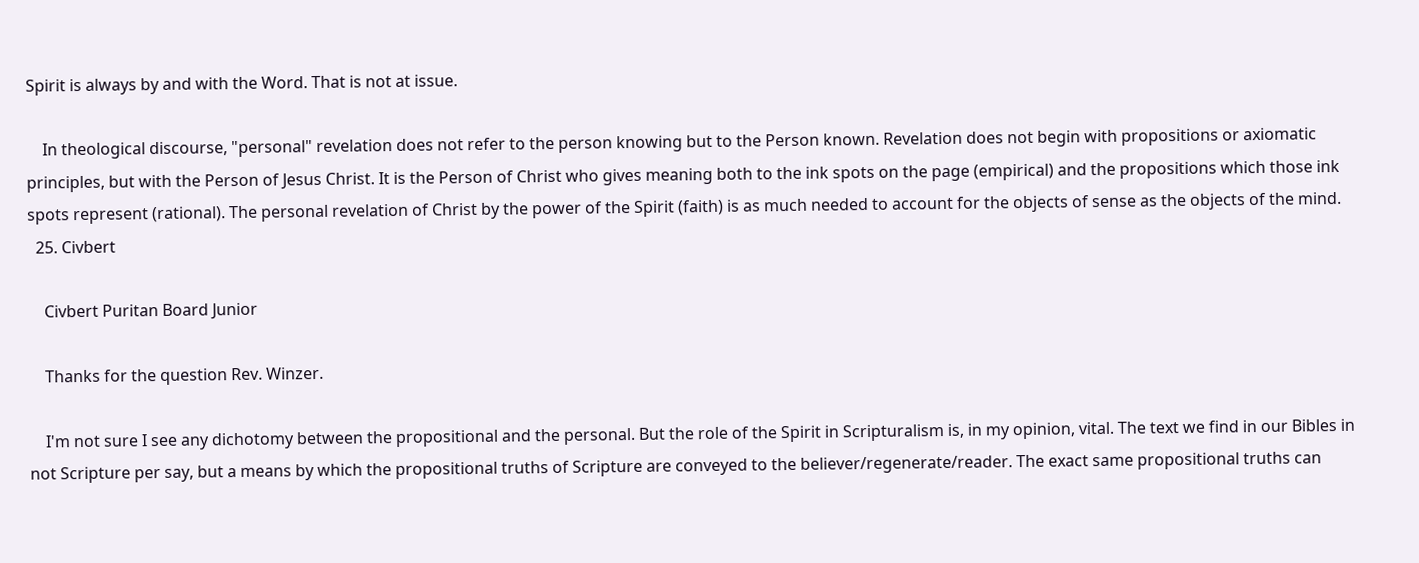Spirit is always by and with the Word. That is not at issue.

    In theological discourse, "personal" revelation does not refer to the person knowing but to the Person known. Revelation does not begin with propositions or axiomatic principles, but with the Person of Jesus Christ. It is the Person of Christ who gives meaning both to the ink spots on the page (empirical) and the propositions which those ink spots represent (rational). The personal revelation of Christ by the power of the Spirit (faith) is as much needed to account for the objects of sense as the objects of the mind.
  25. Civbert

    Civbert Puritan Board Junior

    Thanks for the question Rev. Winzer.

    I'm not sure I see any dichotomy between the propositional and the personal. But the role of the Spirit in Scripturalism is, in my opinion, vital. The text we find in our Bibles in not Scripture per say, but a means by which the propositional truths of Scripture are conveyed to the believer/regenerate/reader. The exact same propositional truths can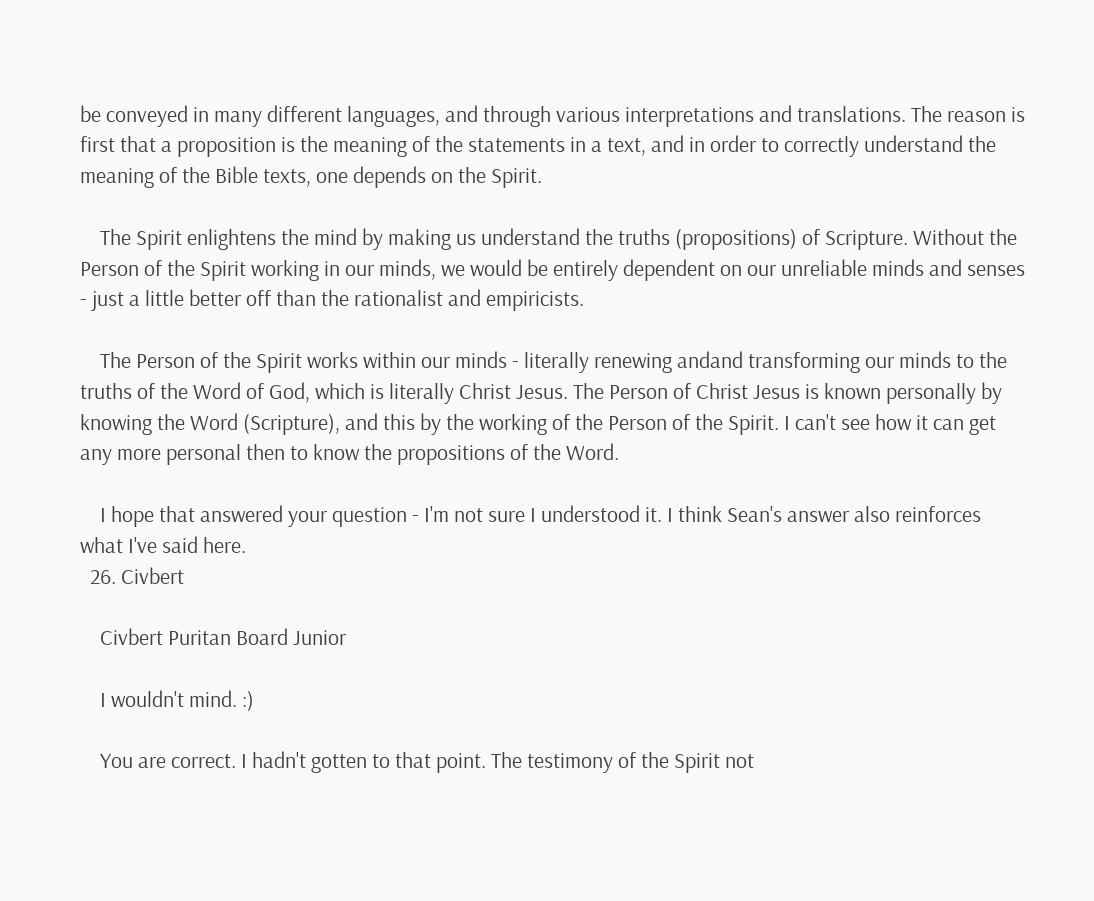be conveyed in many different languages, and through various interpretations and translations. The reason is first that a proposition is the meaning of the statements in a text, and in order to correctly understand the meaning of the Bible texts, one depends on the Spirit.

    The Spirit enlightens the mind by making us understand the truths (propositions) of Scripture. Without the Person of the Spirit working in our minds, we would be entirely dependent on our unreliable minds and senses - just a little better off than the rationalist and empiricists.

    The Person of the Spirit works within our minds - literally renewing andand transforming our minds to the truths of the Word of God, which is literally Christ Jesus. The Person of Christ Jesus is known personally by knowing the Word (Scripture), and this by the working of the Person of the Spirit. I can't see how it can get any more personal then to know the propositions of the Word.

    I hope that answered your question - I'm not sure I understood it. I think Sean's answer also reinforces what I've said here.
  26. Civbert

    Civbert Puritan Board Junior

    I wouldn't mind. :)

    You are correct. I hadn't gotten to that point. The testimony of the Spirit not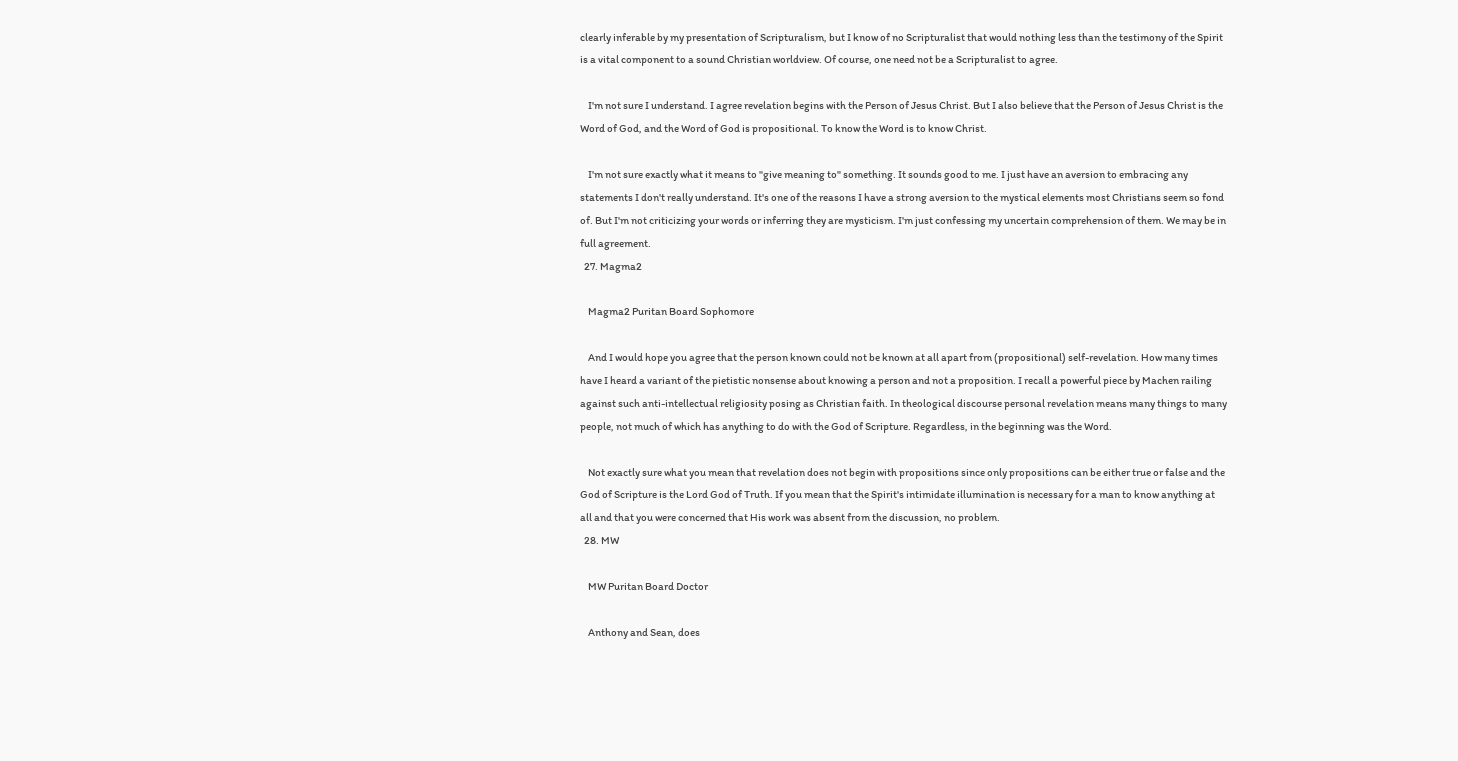clearly inferable by my presentation of Scripturalism, but I know of no Scripturalist that would nothing less than the testimony of the Spirit is a vital component to a sound Christian worldview. Of course, one need not be a Scripturalist to agree.

    I'm not sure I understand. I agree revelation begins with the Person of Jesus Christ. But I also believe that the Person of Jesus Christ is the Word of God, and the Word of God is propositional. To know the Word is to know Christ.

    I'm not sure exactly what it means to "give meaning to" something. It sounds good to me. I just have an aversion to embracing any statements I don't really understand. It's one of the reasons I have a strong aversion to the mystical elements most Christians seem so fond of. But I'm not criticizing your words or inferring they are mysticism. I'm just confessing my uncertain comprehension of them. We may be in full agreement.
  27. Magma2

    Magma2 Puritan Board Sophomore

    And I would hope you agree that the person known could not be known at all apart from (propositional) self-revelation. How many times have I heard a variant of the pietistic nonsense about knowing a person and not a proposition. I recall a powerful piece by Machen railing against such anti-intellectual religiosity posing as Christian faith. In theological discourse personal revelation means many things to many people, not much of which has anything to do with the God of Scripture. Regardless, in the beginning was the Word.

    Not exactly sure what you mean that revelation does not begin with propositions since only propositions can be either true or false and the God of Scripture is the Lord God of Truth. If you mean that the Spirit's intimidate illumination is necessary for a man to know anything at all and that you were concerned that His work was absent from the discussion, no problem.
  28. MW

    MW Puritan Board Doctor

    Anthony and Sean, does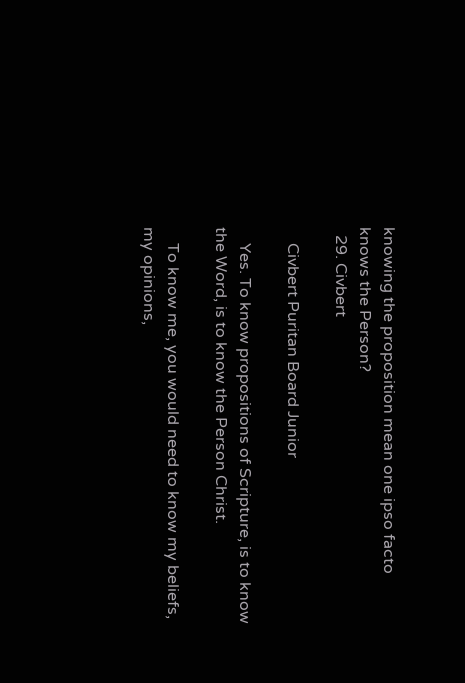knowing the proposition mean one ipso facto knows the Person?
  29. Civbert

    Civbert Puritan Board Junior

    Yes. To know propositions of Scripture, is to know the Word, is to know the Person Christ.

    To know me, you would need to know my beliefs, my opinions,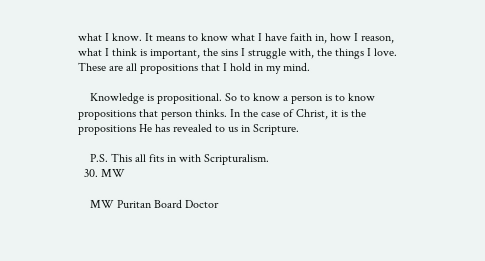what I know. It means to know what I have faith in, how I reason, what I think is important, the sins I struggle with, the things I love. These are all propositions that I hold in my mind.

    Knowledge is propositional. So to know a person is to know propositions that person thinks. In the case of Christ, it is the propositions He has revealed to us in Scripture.

    P.S. This all fits in with Scripturalism.
  30. MW

    MW Puritan Board Doctor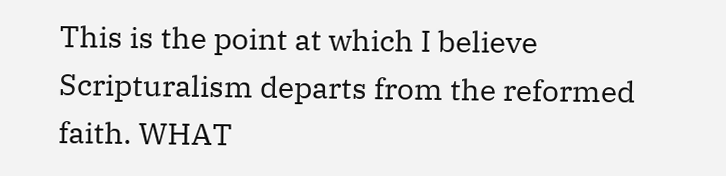This is the point at which I believe Scripturalism departs from the reformed faith. WHAT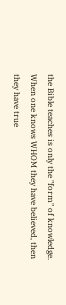the Bible teaches is only the "form" of knowledge. When one knows WHOM they have believed, then they have true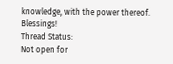knowledge, with the power thereof. Blessings!
Thread Status:
Not open for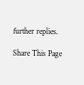further replies.

Share This Page